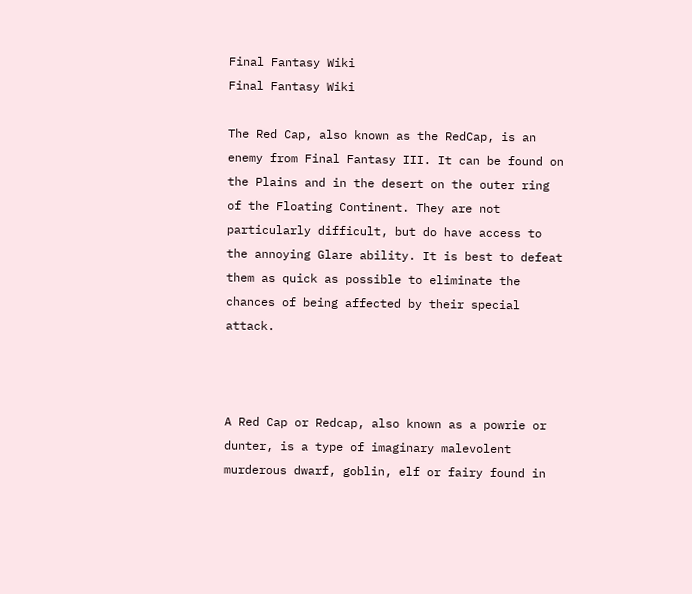Final Fantasy Wiki
Final Fantasy Wiki

The Red Cap, also known as the RedCap, is an enemy from Final Fantasy III. It can be found on the Plains and in the desert on the outer ring of the Floating Continent. They are not particularly difficult, but do have access to the annoying Glare ability. It is best to defeat them as quick as possible to eliminate the chances of being affected by their special attack.



A Red Cap or Redcap, also known as a powrie or dunter, is a type of imaginary malevolent murderous dwarf, goblin, elf or fairy found in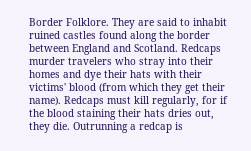Border Folklore. They are said to inhabit ruined castles found along the border between England and Scotland. Redcaps murder travelers who stray into their homes and dye their hats with their victims' blood (from which they get their name). Redcaps must kill regularly, for if the blood staining their hats dries out, they die. Outrunning a redcap is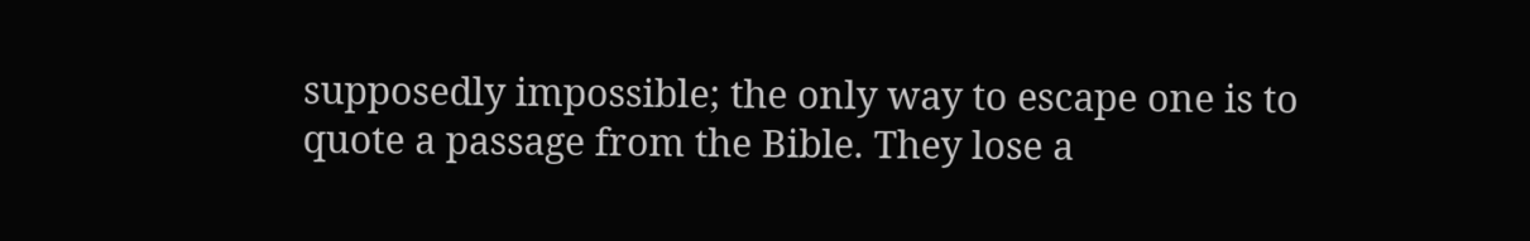supposedly impossible; the only way to escape one is to quote a passage from the Bible. They lose a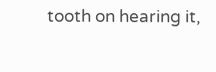tooth on hearing it,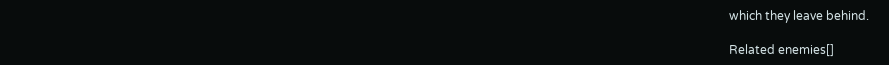which they leave behind.

Related enemies[]